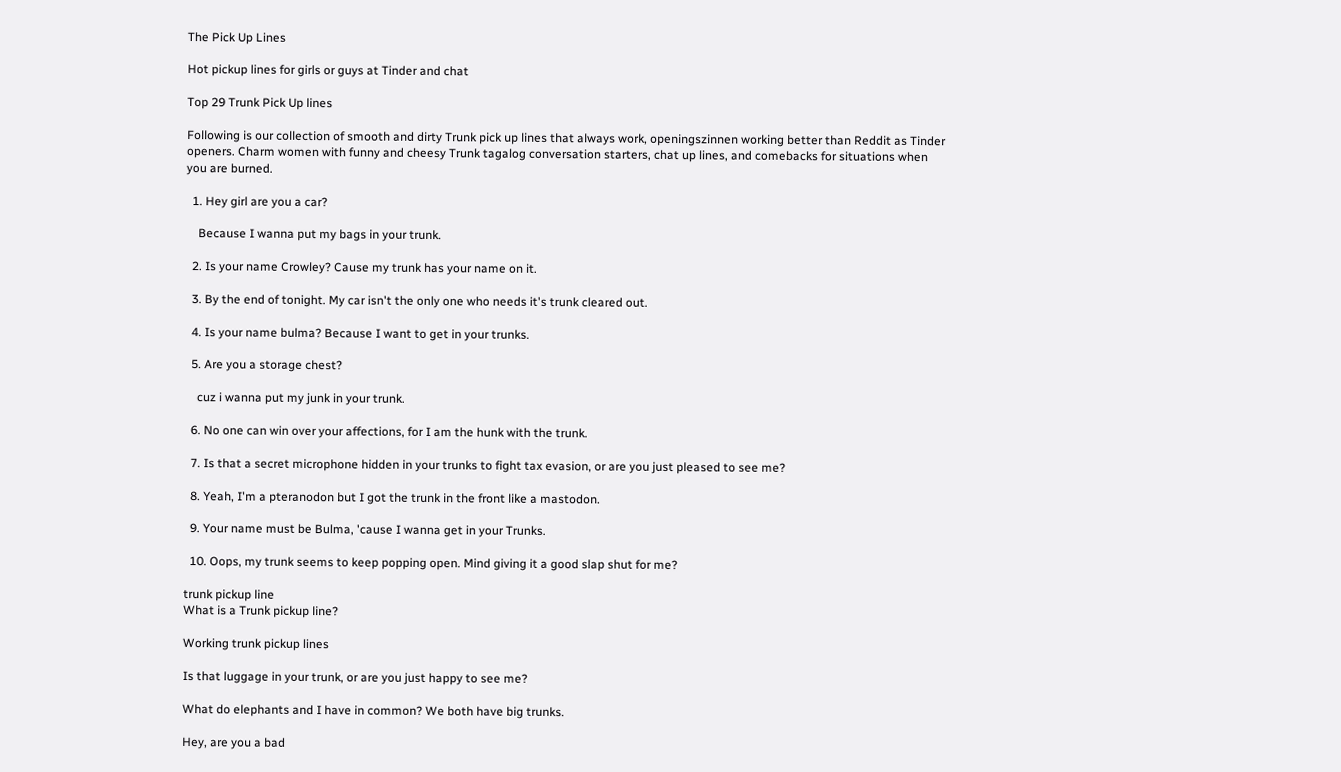The Pick Up Lines

Hot pickup lines for girls or guys at Tinder and chat

Top 29 Trunk Pick Up lines

Following is our collection of smooth and dirty Trunk pick up lines that always work, openingszinnen working better than Reddit as Tinder openers. Charm women with funny and cheesy Trunk tagalog conversation starters, chat up lines, and comebacks for situations when you are burned.

  1. Hey girl are you a car?

    Because I wanna put my bags in your trunk.

  2. Is your name Crowley? Cause my trunk has your name on it.

  3. By the end of tonight. My car isn't the only one who needs it's trunk cleared out.

  4. Is your name bulma? Because I want to get in your trunks.

  5. Are you a storage chest?

    cuz i wanna put my junk in your trunk.

  6. No one can win over your affections, for I am the hunk with the trunk.

  7. Is that a secret microphone hidden in your trunks to fight tax evasion, or are you just pleased to see me?

  8. Yeah, I'm a pteranodon but I got the trunk in the front like a mastodon.

  9. Your name must be Bulma, 'cause I wanna get in your Trunks.

  10. Oops, my trunk seems to keep popping open. Mind giving it a good slap shut for me?

trunk pickup line
What is a Trunk pickup line?

Working trunk pickup lines

Is that luggage in your trunk, or are you just happy to see me?

What do elephants and I have in common? We both have big trunks.

Hey, are you a bad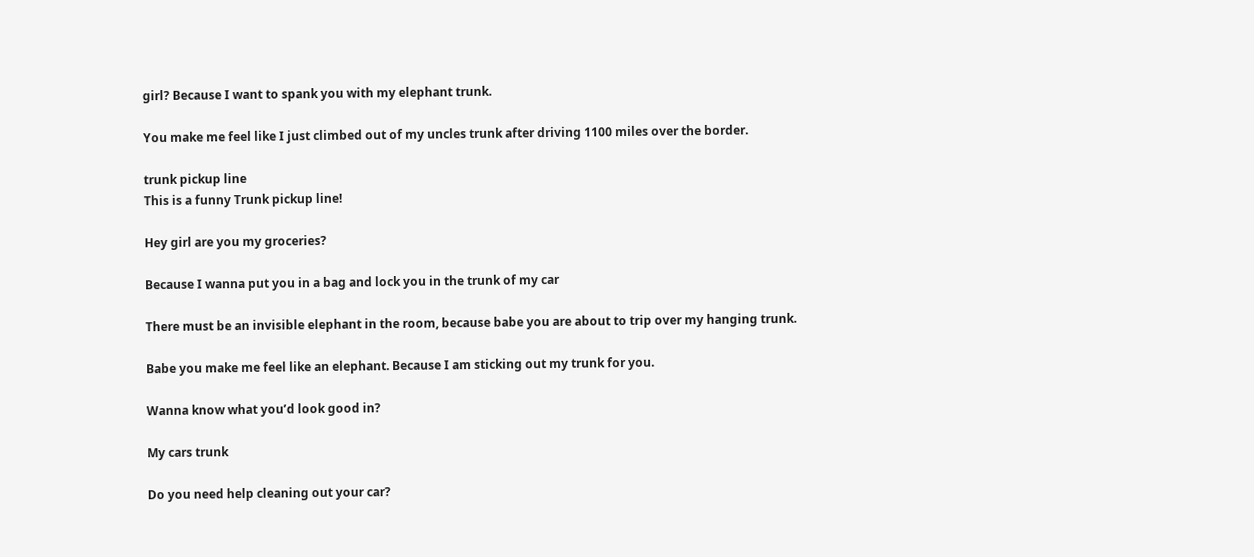girl? Because I want to spank you with my elephant trunk.

You make me feel like I just climbed out of my uncles trunk after driving 1100 miles over the border.

trunk pickup line
This is a funny Trunk pickup line!

Hey girl are you my groceries?

Because I wanna put you in a bag and lock you in the trunk of my car

There must be an invisible elephant in the room, because babe you are about to trip over my hanging trunk.

Babe you make me feel like an elephant. Because I am sticking out my trunk for you.

Wanna know what you’d look good in?

My cars trunk

Do you need help cleaning out your car?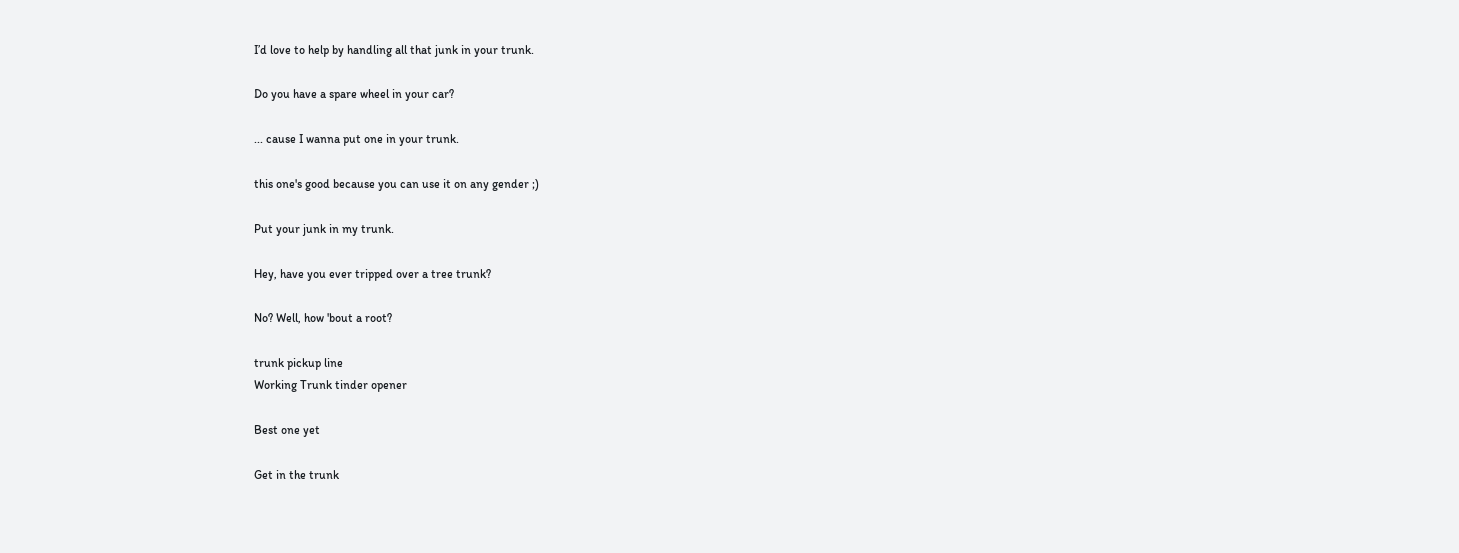I’d love to help by handling all that junk in your trunk.

Do you have a spare wheel in your car?

... cause I wanna put one in your trunk.

this one's good because you can use it on any gender ;)

Put your junk in my trunk.

Hey, have you ever tripped over a tree trunk?

No? Well, how 'bout a root?

trunk pickup line
Working Trunk tinder opener

Best one yet

Get in the trunk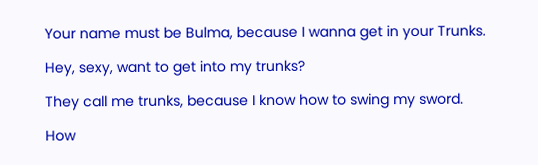Your name must be Bulma, because I wanna get in your Trunks.

Hey, sexy, want to get into my trunks?

They call me trunks, because I know how to swing my sword.

How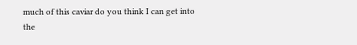much of this caviar do you think I can get into the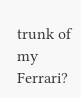trunk of my Ferrari?